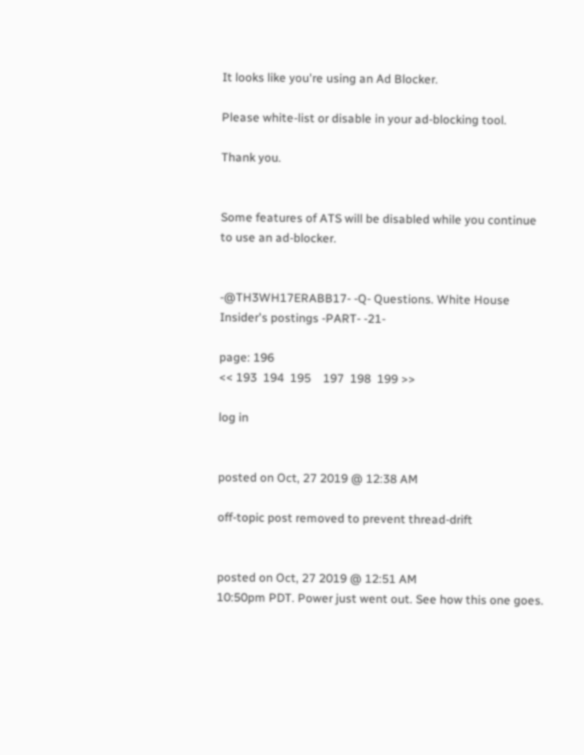It looks like you're using an Ad Blocker.

Please white-list or disable in your ad-blocking tool.

Thank you.


Some features of ATS will be disabled while you continue to use an ad-blocker.


-@TH3WH17ERABB17- -Q- Questions. White House Insider's postings -PART- -21-

page: 196
<< 193  194  195    197  198  199 >>

log in


posted on Oct, 27 2019 @ 12:38 AM

off-topic post removed to prevent thread-drift


posted on Oct, 27 2019 @ 12:51 AM
10:50pm PDT. Power just went out. See how this one goes.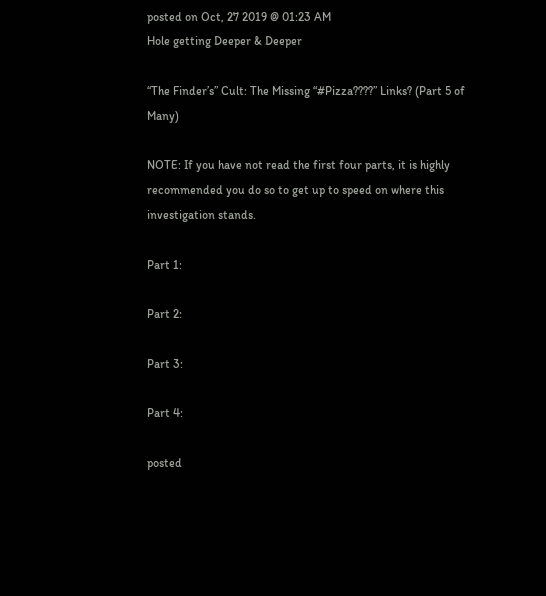posted on Oct, 27 2019 @ 01:23 AM
Hole getting Deeper & Deeper

“The Finder’s” Cult: The Missing “#Pizza????” Links? (Part 5 of Many)

NOTE: If you have not read the first four parts, it is highly recommended you do so to get up to speed on where this investigation stands.

Part 1:

Part 2:

Part 3:

Part 4:

posted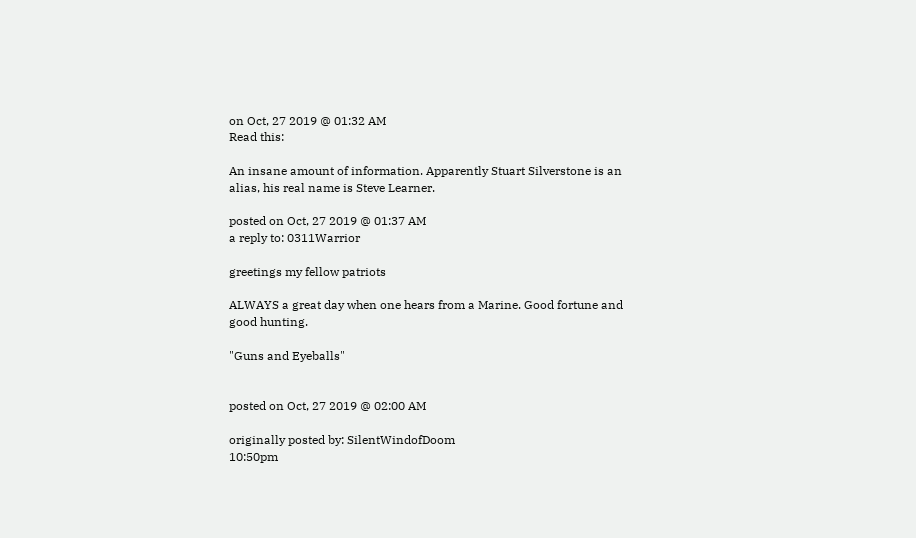on Oct, 27 2019 @ 01:32 AM
Read this:

An insane amount of information. Apparently Stuart Silverstone is an alias, his real name is Steve Learner.

posted on Oct, 27 2019 @ 01:37 AM
a reply to: 0311Warrior

greetings my fellow patriots

ALWAYS a great day when one hears from a Marine. Good fortune and good hunting.

"Guns and Eyeballs"


posted on Oct, 27 2019 @ 02:00 AM

originally posted by: SilentWindofDoom
10:50pm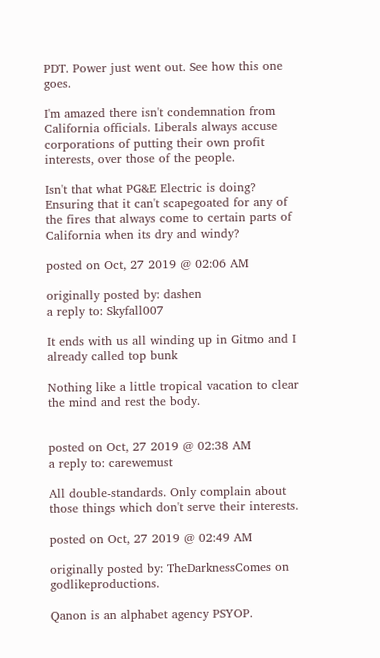PDT. Power just went out. See how this one goes.

I'm amazed there isn't condemnation from California officials. Liberals always accuse corporations of putting their own profit interests, over those of the people.

Isn't that what PG&E Electric is doing? Ensuring that it can't scapegoated for any of the fires that always come to certain parts of California when its dry and windy?

posted on Oct, 27 2019 @ 02:06 AM

originally posted by: dashen
a reply to: Skyfall007

It ends with us all winding up in Gitmo and I already called top bunk

Nothing like a little tropical vacation to clear the mind and rest the body.


posted on Oct, 27 2019 @ 02:38 AM
a reply to: carewemust

All double-standards. Only complain about those things which don't serve their interests.

posted on Oct, 27 2019 @ 02:49 AM

originally posted by: TheDarknessComes on godlikeproductions.

Qanon is an alphabet agency PSYOP.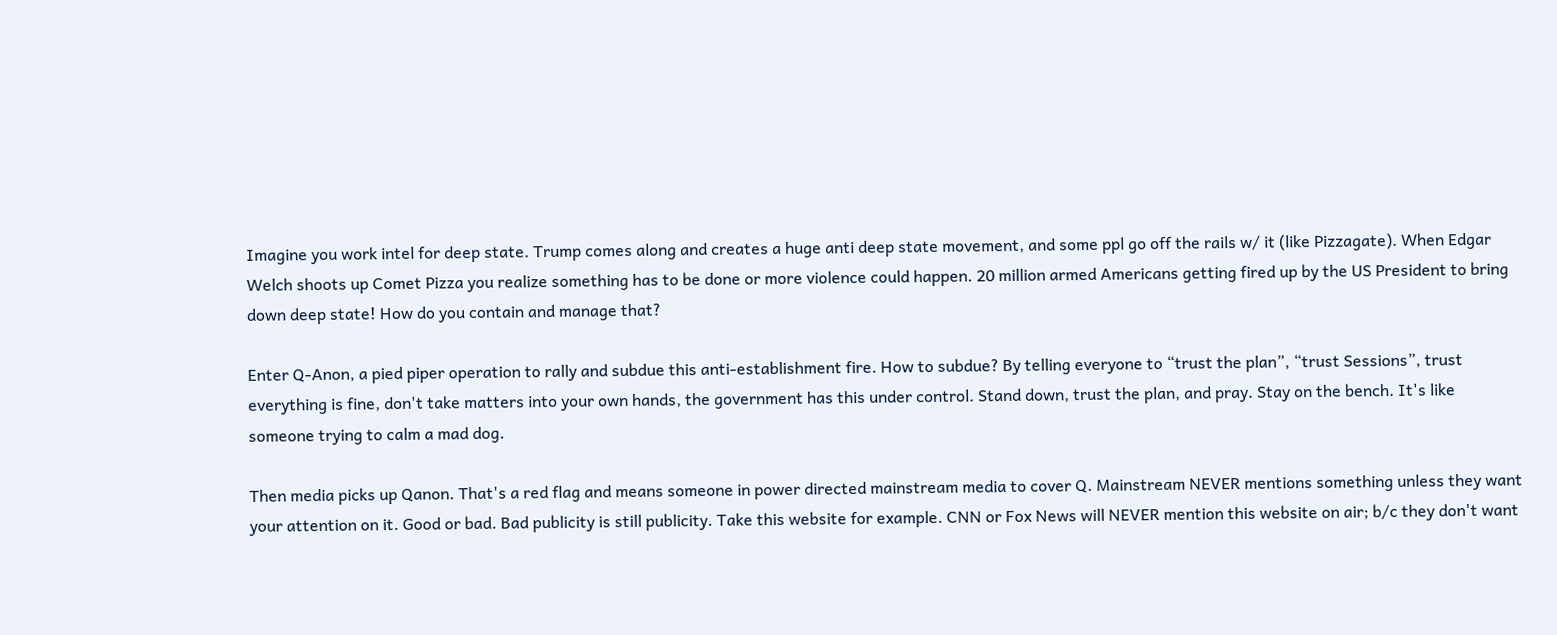Imagine you work intel for deep state. Trump comes along and creates a huge anti deep state movement, and some ppl go off the rails w/ it (like Pizzagate). When Edgar Welch shoots up Comet Pizza you realize something has to be done or more violence could happen. 20 million armed Americans getting fired up by the US President to bring down deep state! How do you contain and manage that?

Enter Q-Anon, a pied piper operation to rally and subdue this anti-establishment fire. How to subdue? By telling everyone to “trust the plan”, “trust Sessions”, trust everything is fine, don't take matters into your own hands, the government has this under control. Stand down, trust the plan, and pray. Stay on the bench. It's like someone trying to calm a mad dog.

Then media picks up Qanon. That's a red flag and means someone in power directed mainstream media to cover Q. Mainstream NEVER mentions something unless they want your attention on it. Good or bad. Bad publicity is still publicity. Take this website for example. CNN or Fox News will NEVER mention this website on air; b/c they don't want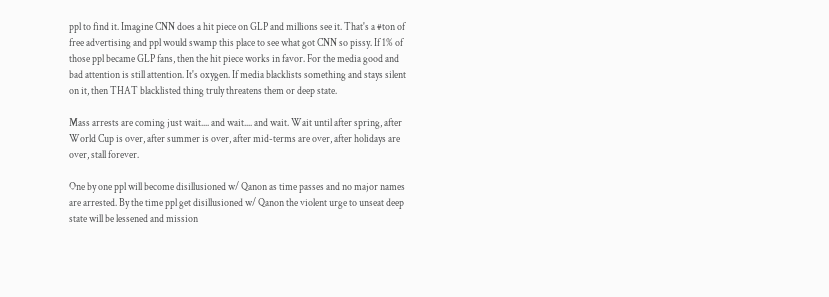ppl to find it. Imagine CNN does a hit piece on GLP and millions see it. That's a #ton of free advertising and ppl would swamp this place to see what got CNN so pissy. If 1% of those ppl became GLP fans, then the hit piece works in favor. For the media good and bad attention is still attention. It's oxygen. If media blacklists something and stays silent on it, then THAT blacklisted thing truly threatens them or deep state.

Mass arrests are coming just wait.... and wait.... and wait. Wait until after spring, after World Cup is over, after summer is over, after mid-terms are over, after holidays are over, stall forever.

One by one ppl will become disillusioned w/ Qanon as time passes and no major names are arrested. By the time ppl get disillusioned w/ Qanon the violent urge to unseat deep state will be lessened and mission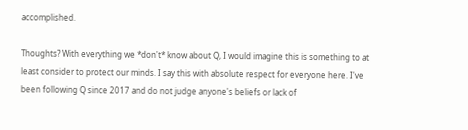accomplished.

Thoughts? With everything we *don't* know about Q, I would imagine this is something to at least consider to protect our minds. I say this with absolute respect for everyone here. I've been following Q since 2017 and do not judge anyone's beliefs or lack of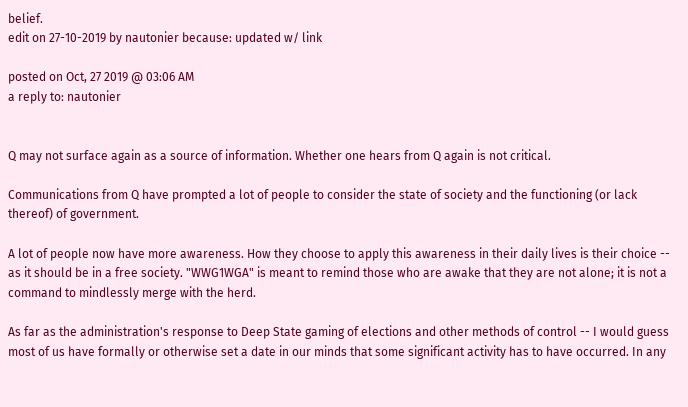belief.
edit on 27-10-2019 by nautonier because: updated w/ link

posted on Oct, 27 2019 @ 03:06 AM
a reply to: nautonier


Q may not surface again as a source of information. Whether one hears from Q again is not critical.

Communications from Q have prompted a lot of people to consider the state of society and the functioning (or lack thereof) of government.

A lot of people now have more awareness. How they choose to apply this awareness in their daily lives is their choice -- as it should be in a free society. "WWG1WGA" is meant to remind those who are awake that they are not alone; it is not a command to mindlessly merge with the herd.

As far as the administration's response to Deep State gaming of elections and other methods of control -- I would guess most of us have formally or otherwise set a date in our minds that some significant activity has to have occurred. In any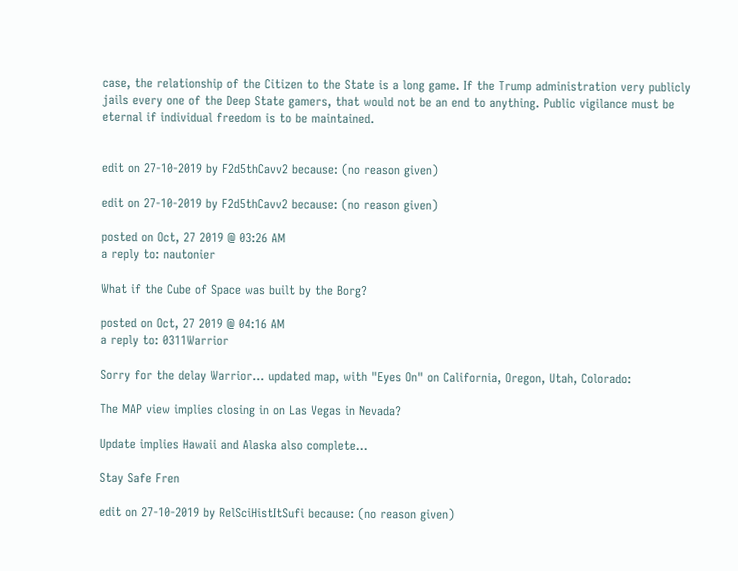case, the relationship of the Citizen to the State is a long game. If the Trump administration very publicly jails every one of the Deep State gamers, that would not be an end to anything. Public vigilance must be eternal if individual freedom is to be maintained.


edit on 27-10-2019 by F2d5thCavv2 because: (no reason given)

edit on 27-10-2019 by F2d5thCavv2 because: (no reason given)

posted on Oct, 27 2019 @ 03:26 AM
a reply to: nautonier

What if the Cube of Space was built by the Borg?

posted on Oct, 27 2019 @ 04:16 AM
a reply to: 0311Warrior

Sorry for the delay Warrior... updated map, with "Eyes On" on California, Oregon, Utah, Colorado:

The MAP view implies closing in on Las Vegas in Nevada?

Update implies Hawaii and Alaska also complete...

Stay Safe Fren

edit on 27-10-2019 by RelSciHistItSufi because: (no reason given)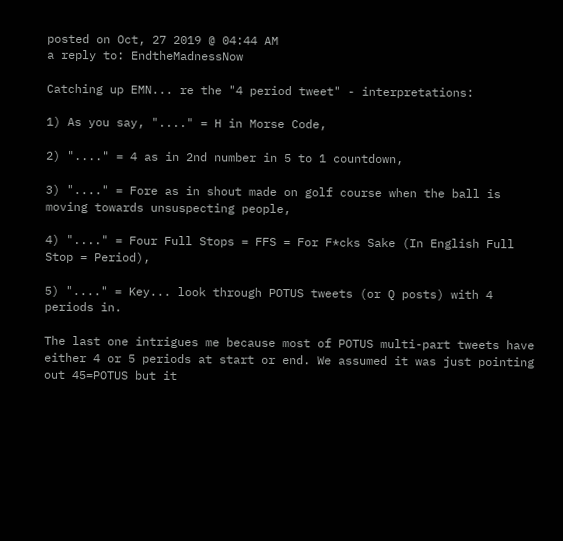posted on Oct, 27 2019 @ 04:44 AM
a reply to: EndtheMadnessNow

Catching up EMN... re the "4 period tweet" - interpretations:

1) As you say, "...." = H in Morse Code,

2) "...." = 4 as in 2nd number in 5 to 1 countdown,

3) "...." = Fore as in shout made on golf course when the ball is moving towards unsuspecting people,

4) "...." = Four Full Stops = FFS = For F*cks Sake (In English Full Stop = Period),

5) "...." = Key... look through POTUS tweets (or Q posts) with 4 periods in.

The last one intrigues me because most of POTUS multi-part tweets have either 4 or 5 periods at start or end. We assumed it was just pointing out 45=POTUS but it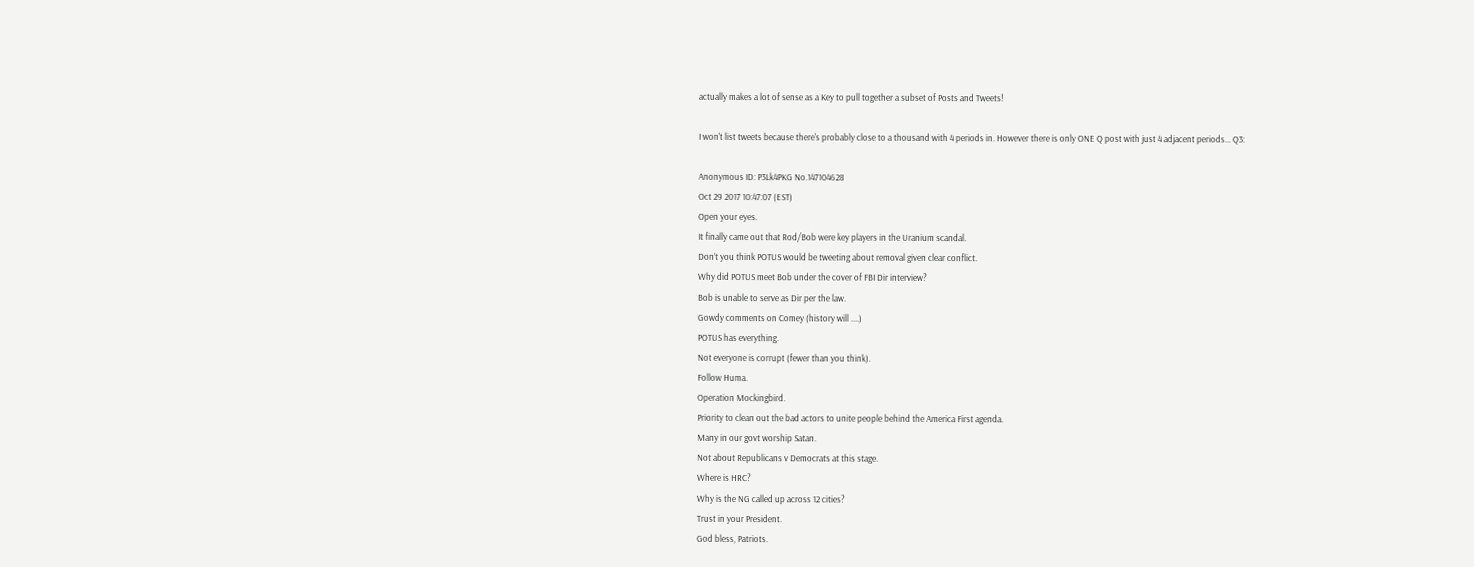actually makes a lot of sense as a Key to pull together a subset of Posts and Tweets!

I won't list tweets because there's probably close to a thousand with 4 periods in. However there is only ONE Q post with just 4 adjacent periods... Q3:

Anonymous ID: P3Lk4PKG No.147104628
Oct 29 2017 10:47:07 (EST)
Open your eyes.
It finally came out that Rod/Bob were key players in the Uranium scandal.
Don’t you think POTUS would be tweeting about removal given clear conflict.
Why did POTUS meet Bob under the cover of FBI Dir interview?
Bob is unable to serve as Dir per the law.
Gowdy comments on Comey (history will ....)
POTUS has everything.
Not everyone is corrupt (fewer than you think).
Follow Huma.
Operation Mockingbird.
Priority to clean out the bad actors to unite people behind the America First agenda.
Many in our govt worship Satan.
Not about Republicans v Democrats at this stage.
Where is HRC?
Why is the NG called up across 12 cities?
Trust in your President.
God bless, Patriots.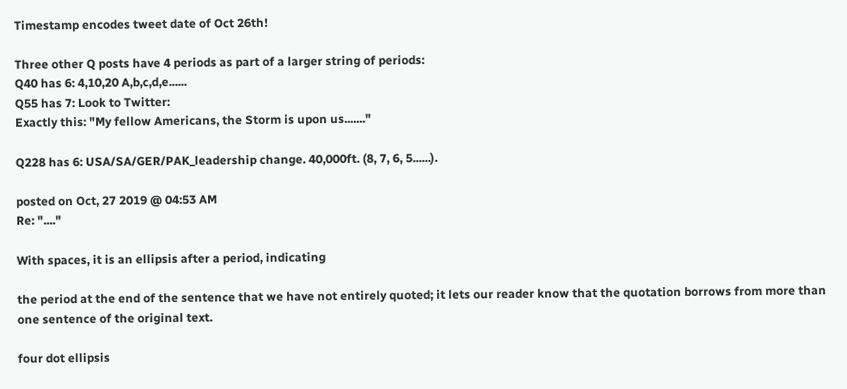Timestamp encodes tweet date of Oct 26th!

Three other Q posts have 4 periods as part of a larger string of periods:
Q40 has 6: 4,10,20 A,b,c,d,e......
Q55 has 7: Look to Twitter:
Exactly this: "My fellow Americans, the Storm is upon us......."

Q228 has 6: USA/SA/GER/PAK_leadership change. 40,000ft. (8, 7, 6, 5......).

posted on Oct, 27 2019 @ 04:53 AM
Re: "...."

With spaces, it is an ellipsis after a period, indicating

the period at the end of the sentence that we have not entirely quoted; it lets our reader know that the quotation borrows from more than one sentence of the original text.

four dot ellipsis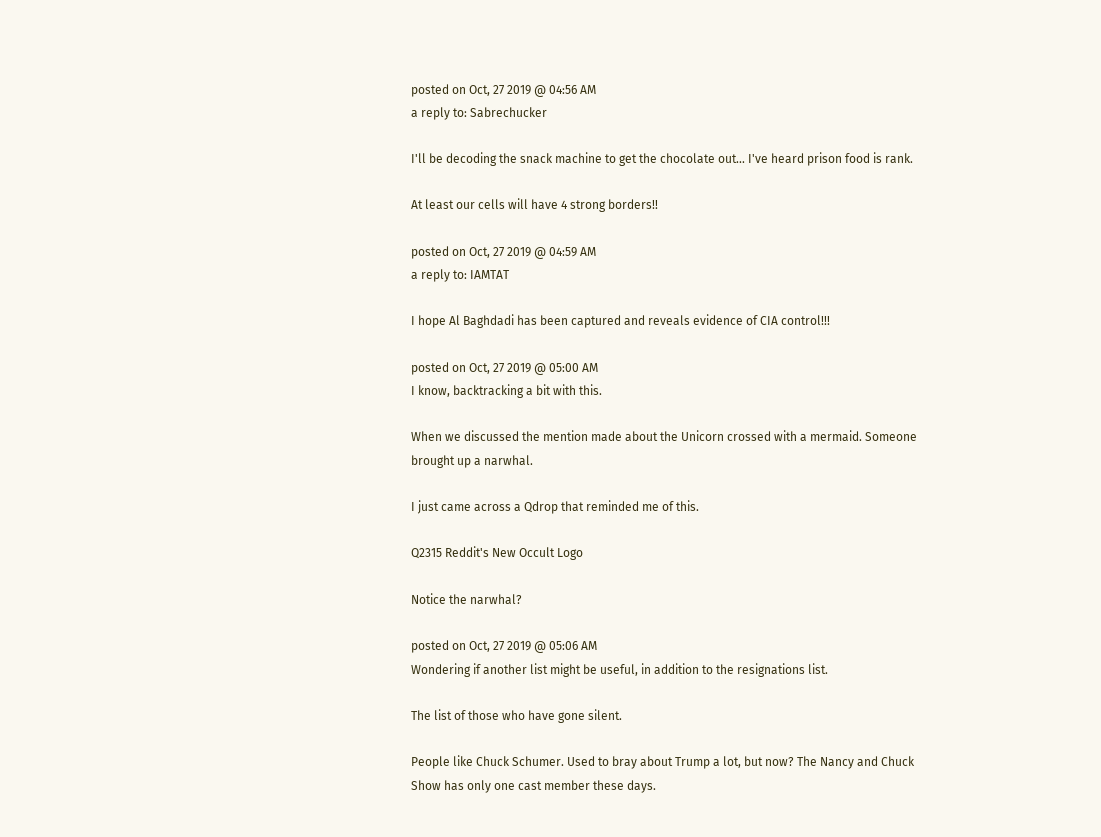posted on Oct, 27 2019 @ 04:56 AM
a reply to: Sabrechucker

I'll be decoding the snack machine to get the chocolate out... I've heard prison food is rank.

At least our cells will have 4 strong borders!!

posted on Oct, 27 2019 @ 04:59 AM
a reply to: IAMTAT

I hope Al Baghdadi has been captured and reveals evidence of CIA control!!!

posted on Oct, 27 2019 @ 05:00 AM
I know, backtracking a bit with this.

When we discussed the mention made about the Unicorn crossed with a mermaid. Someone brought up a narwhal.

I just came across a Qdrop that reminded me of this.

Q2315 Reddit's New Occult Logo

Notice the narwhal?

posted on Oct, 27 2019 @ 05:06 AM
Wondering if another list might be useful, in addition to the resignations list.

The list of those who have gone silent.

People like Chuck Schumer. Used to bray about Trump a lot, but now? The Nancy and Chuck Show has only one cast member these days.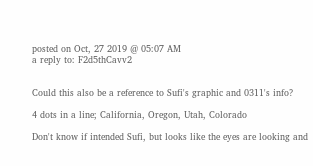posted on Oct, 27 2019 @ 05:07 AM
a reply to: F2d5thCavv2


Could this also be a reference to Sufi's graphic and 0311's info?

4 dots in a line; California, Oregon, Utah, Colorado

Don't know if intended Sufi, but looks like the eyes are looking and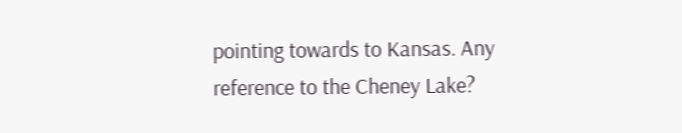pointing towards to Kansas. Any reference to the Cheney Lake?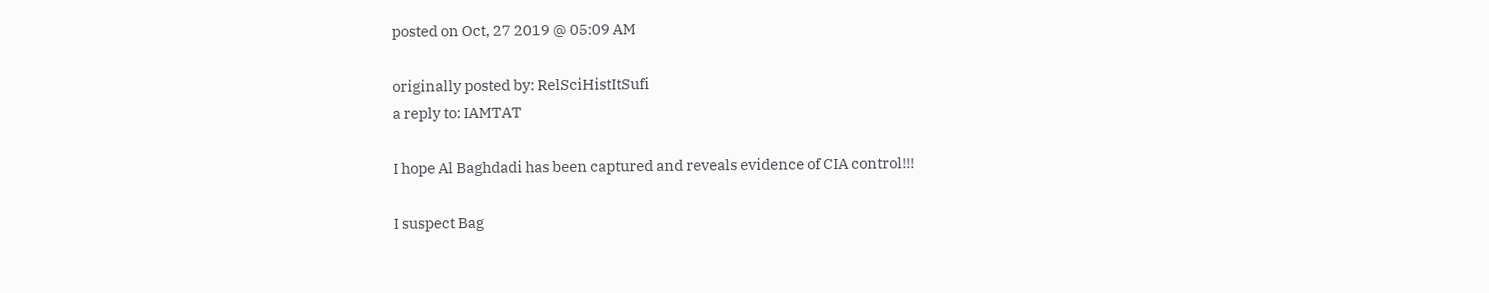posted on Oct, 27 2019 @ 05:09 AM

originally posted by: RelSciHistItSufi
a reply to: IAMTAT

I hope Al Baghdadi has been captured and reveals evidence of CIA control!!!

I suspect Bag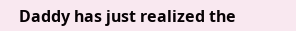Daddy has just realized the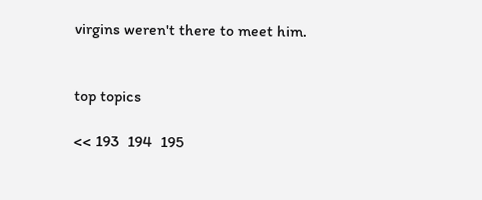virgins weren't there to meet him.


top topics

<< 193  194  195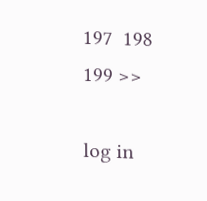197  198  199 >>

log in